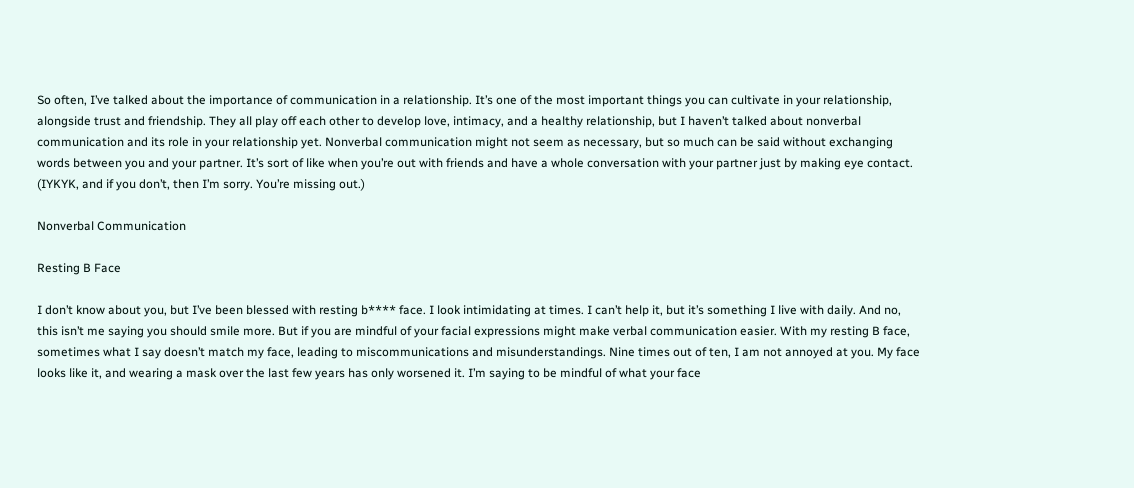So often, I’ve talked about the importance of communication in a relationship. It’s one of the most important things you can cultivate in your relationship, alongside trust and friendship. They all play off each other to develop love, intimacy, and a healthy relationship, but I haven’t talked about nonverbal communication and its role in your relationship yet. Nonverbal communication might not seem as necessary, but so much can be said without exchanging words between you and your partner. It’s sort of like when you’re out with friends and have a whole conversation with your partner just by making eye contact. (IYKYK, and if you don’t, then I’m sorry. You’re missing out.)

Nonverbal Communication

Resting B Face

I don’t know about you, but I’ve been blessed with resting b**** face. I look intimidating at times. I can’t help it, but it’s something I live with daily. And no, this isn’t me saying you should smile more. But if you are mindful of your facial expressions might make verbal communication easier. With my resting B face, sometimes what I say doesn’t match my face, leading to miscommunications and misunderstandings. Nine times out of ten, I am not annoyed at you. My face looks like it, and wearing a mask over the last few years has only worsened it. I’m saying to be mindful of what your face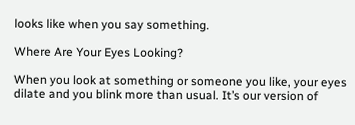looks like when you say something.

Where Are Your Eyes Looking?

When you look at something or someone you like, your eyes dilate and you blink more than usual. It’s our version of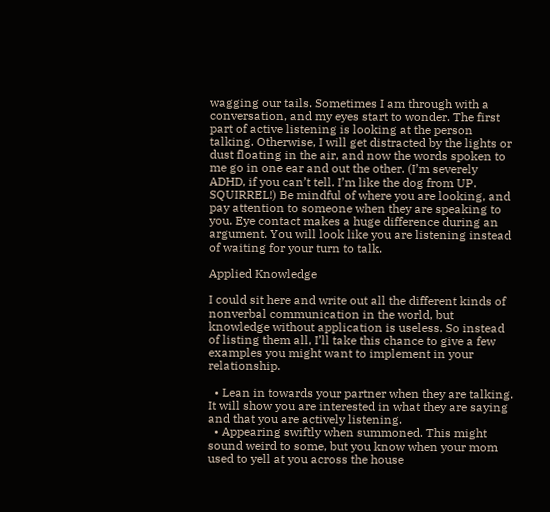wagging our tails. Sometimes I am through with a conversation, and my eyes start to wonder. The first part of active listening is looking at the person talking. Otherwise, I will get distracted by the lights or dust floating in the air, and now the words spoken to me go in one ear and out the other. (I’m severely ADHD, if you can’t tell. I’m like the dog from UP. SQUIRREL!) Be mindful of where you are looking, and pay attention to someone when they are speaking to you. Eye contact makes a huge difference during an argument. You will look like you are listening instead of waiting for your turn to talk.

Applied Knowledge

I could sit here and write out all the different kinds of nonverbal communication in the world, but knowledge without application is useless. So instead of listing them all, I’ll take this chance to give a few examples you might want to implement in your relationship.

  • Lean in towards your partner when they are talking. It will show you are interested in what they are saying and that you are actively listening.
  • Appearing swiftly when summoned. This might sound weird to some, but you know when your mom used to yell at you across the house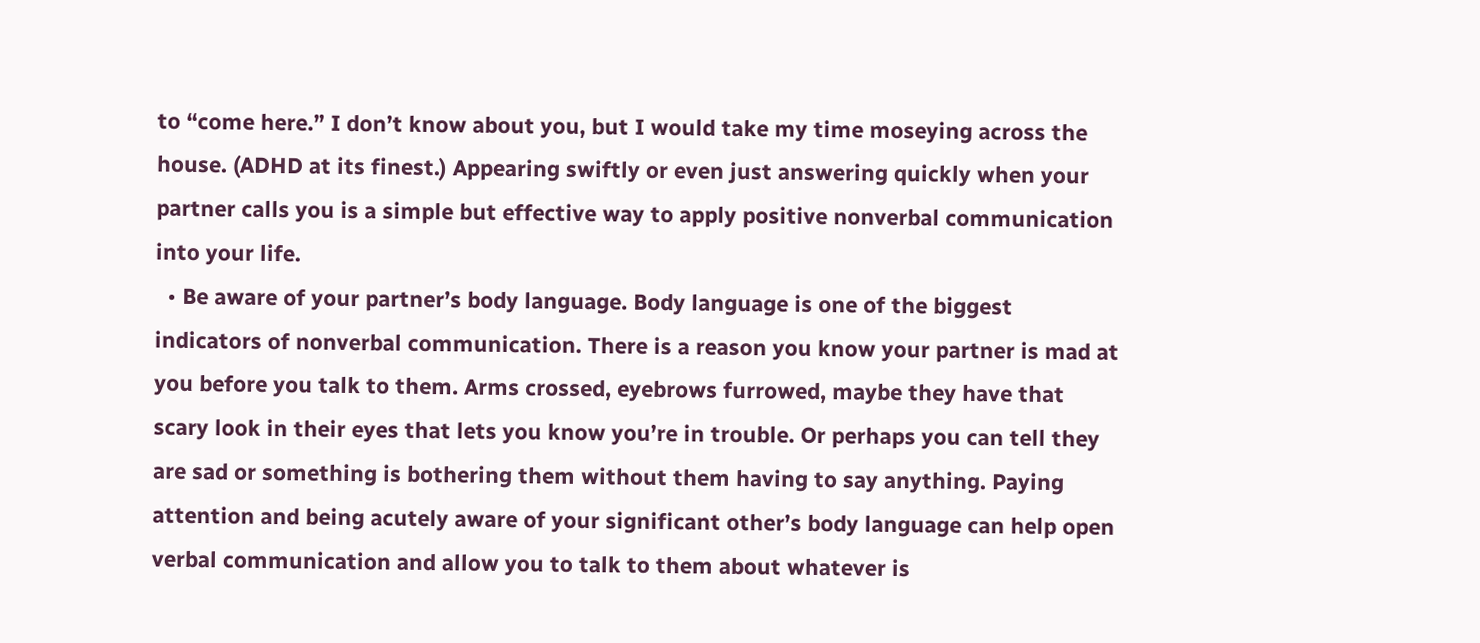to “come here.” I don’t know about you, but I would take my time moseying across the house. (ADHD at its finest.) Appearing swiftly or even just answering quickly when your partner calls you is a simple but effective way to apply positive nonverbal communication into your life.
  • Be aware of your partner’s body language. Body language is one of the biggest indicators of nonverbal communication. There is a reason you know your partner is mad at you before you talk to them. Arms crossed, eyebrows furrowed, maybe they have that scary look in their eyes that lets you know you’re in trouble. Or perhaps you can tell they are sad or something is bothering them without them having to say anything. Paying attention and being acutely aware of your significant other’s body language can help open verbal communication and allow you to talk to them about whatever is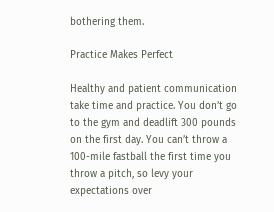bothering them.

Practice Makes Perfect

Healthy and patient communication take time and practice. You don’t go to the gym and deadlift 300 pounds on the first day. You can’t throw a 100-mile fastball the first time you throw a pitch, so levy your expectations over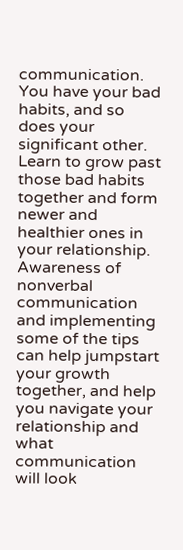communication. You have your bad habits, and so does your significant other. Learn to grow past those bad habits together and form newer and healthier ones in your relationship. Awareness of nonverbal communication and implementing some of the tips can help jumpstart your growth together, and help you navigate your relationship and what communication will look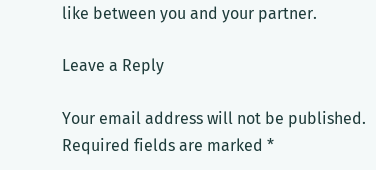like between you and your partner.

Leave a Reply

Your email address will not be published. Required fields are marked *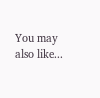You may also like...